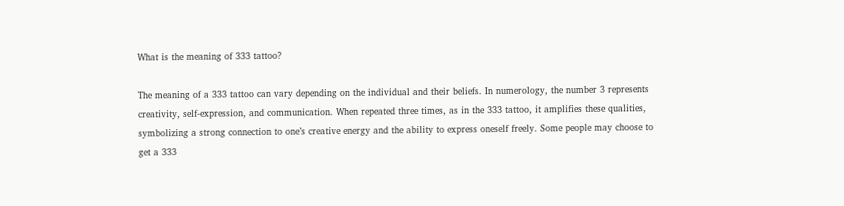What is the meaning of 333 tattoo?

The meaning of a 333 tattoo can vary depending on the individual and their beliefs. In numerology, the number 3 represents creativity, self-expression, and communication. When repeated three times, as in the 333 tattoo, it amplifies these qualities, symbolizing a strong connection to one’s creative energy and the ability to express oneself freely. Some people may choose to get a 333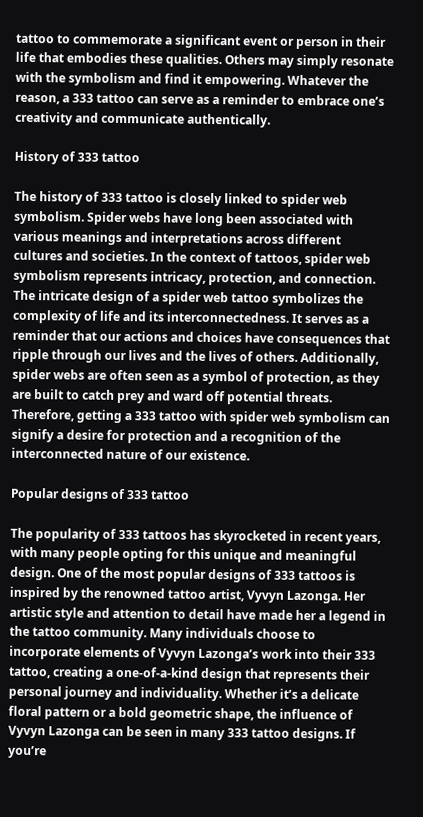tattoo to commemorate a significant event or person in their life that embodies these qualities. Others may simply resonate with the symbolism and find it empowering. Whatever the reason, a 333 tattoo can serve as a reminder to embrace one’s creativity and communicate authentically.

History of 333 tattoo

The history of 333 tattoo is closely linked to spider web symbolism. Spider webs have long been associated with various meanings and interpretations across different cultures and societies. In the context of tattoos, spider web symbolism represents intricacy, protection, and connection. The intricate design of a spider web tattoo symbolizes the complexity of life and its interconnectedness. It serves as a reminder that our actions and choices have consequences that ripple through our lives and the lives of others. Additionally, spider webs are often seen as a symbol of protection, as they are built to catch prey and ward off potential threats. Therefore, getting a 333 tattoo with spider web symbolism can signify a desire for protection and a recognition of the interconnected nature of our existence.

Popular designs of 333 tattoo

The popularity of 333 tattoos has skyrocketed in recent years, with many people opting for this unique and meaningful design. One of the most popular designs of 333 tattoos is inspired by the renowned tattoo artist, Vyvyn Lazonga. Her artistic style and attention to detail have made her a legend in the tattoo community. Many individuals choose to incorporate elements of Vyvyn Lazonga’s work into their 333 tattoo, creating a one-of-a-kind design that represents their personal journey and individuality. Whether it’s a delicate floral pattern or a bold geometric shape, the influence of Vyvyn Lazonga can be seen in many 333 tattoo designs. If you’re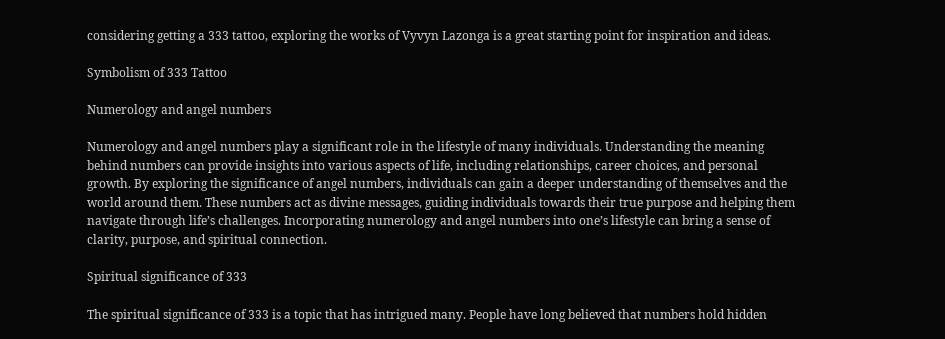considering getting a 333 tattoo, exploring the works of Vyvyn Lazonga is a great starting point for inspiration and ideas.

Symbolism of 333 Tattoo

Numerology and angel numbers

Numerology and angel numbers play a significant role in the lifestyle of many individuals. Understanding the meaning behind numbers can provide insights into various aspects of life, including relationships, career choices, and personal growth. By exploring the significance of angel numbers, individuals can gain a deeper understanding of themselves and the world around them. These numbers act as divine messages, guiding individuals towards their true purpose and helping them navigate through life’s challenges. Incorporating numerology and angel numbers into one’s lifestyle can bring a sense of clarity, purpose, and spiritual connection.

Spiritual significance of 333

The spiritual significance of 333 is a topic that has intrigued many. People have long believed that numbers hold hidden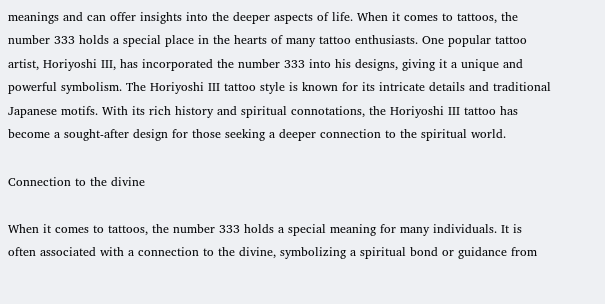meanings and can offer insights into the deeper aspects of life. When it comes to tattoos, the number 333 holds a special place in the hearts of many tattoo enthusiasts. One popular tattoo artist, Horiyoshi III, has incorporated the number 333 into his designs, giving it a unique and powerful symbolism. The Horiyoshi III tattoo style is known for its intricate details and traditional Japanese motifs. With its rich history and spiritual connotations, the Horiyoshi III tattoo has become a sought-after design for those seeking a deeper connection to the spiritual world.

Connection to the divine

When it comes to tattoos, the number 333 holds a special meaning for many individuals. It is often associated with a connection to the divine, symbolizing a spiritual bond or guidance from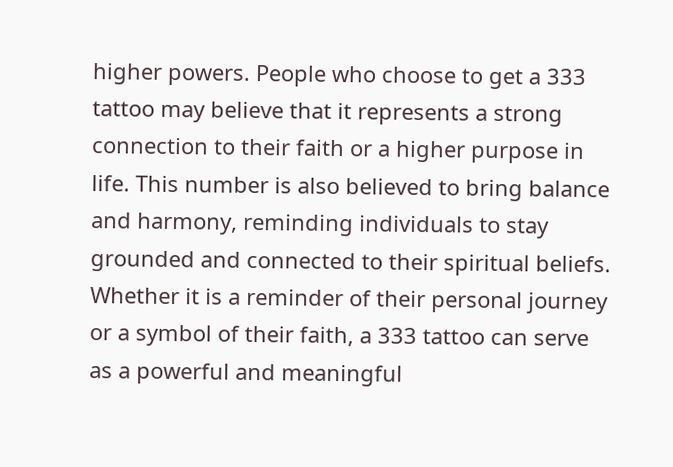higher powers. People who choose to get a 333 tattoo may believe that it represents a strong connection to their faith or a higher purpose in life. This number is also believed to bring balance and harmony, reminding individuals to stay grounded and connected to their spiritual beliefs. Whether it is a reminder of their personal journey or a symbol of their faith, a 333 tattoo can serve as a powerful and meaningful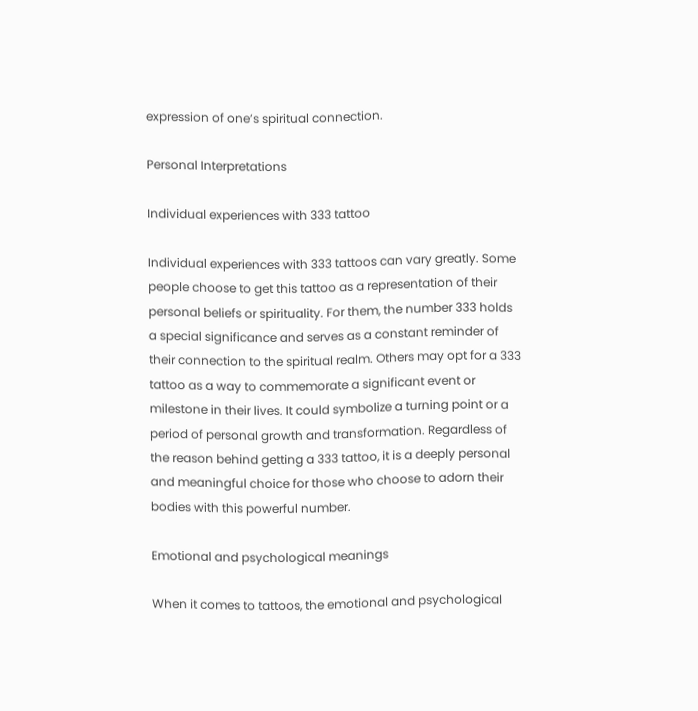expression of one’s spiritual connection.

Personal Interpretations

Individual experiences with 333 tattoo

Individual experiences with 333 tattoos can vary greatly. Some people choose to get this tattoo as a representation of their personal beliefs or spirituality. For them, the number 333 holds a special significance and serves as a constant reminder of their connection to the spiritual realm. Others may opt for a 333 tattoo as a way to commemorate a significant event or milestone in their lives. It could symbolize a turning point or a period of personal growth and transformation. Regardless of the reason behind getting a 333 tattoo, it is a deeply personal and meaningful choice for those who choose to adorn their bodies with this powerful number.

Emotional and psychological meanings

When it comes to tattoos, the emotional and psychological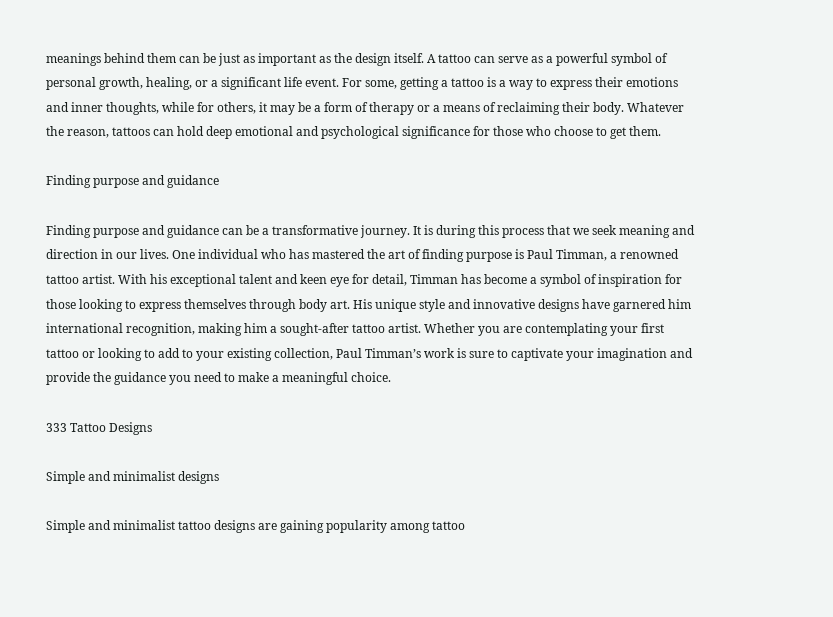meanings behind them can be just as important as the design itself. A tattoo can serve as a powerful symbol of personal growth, healing, or a significant life event. For some, getting a tattoo is a way to express their emotions and inner thoughts, while for others, it may be a form of therapy or a means of reclaiming their body. Whatever the reason, tattoos can hold deep emotional and psychological significance for those who choose to get them.

Finding purpose and guidance

Finding purpose and guidance can be a transformative journey. It is during this process that we seek meaning and direction in our lives. One individual who has mastered the art of finding purpose is Paul Timman, a renowned tattoo artist. With his exceptional talent and keen eye for detail, Timman has become a symbol of inspiration for those looking to express themselves through body art. His unique style and innovative designs have garnered him international recognition, making him a sought-after tattoo artist. Whether you are contemplating your first tattoo or looking to add to your existing collection, Paul Timman’s work is sure to captivate your imagination and provide the guidance you need to make a meaningful choice.

333 Tattoo Designs

Simple and minimalist designs

Simple and minimalist tattoo designs are gaining popularity among tattoo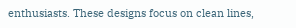enthusiasts. These designs focus on clean lines,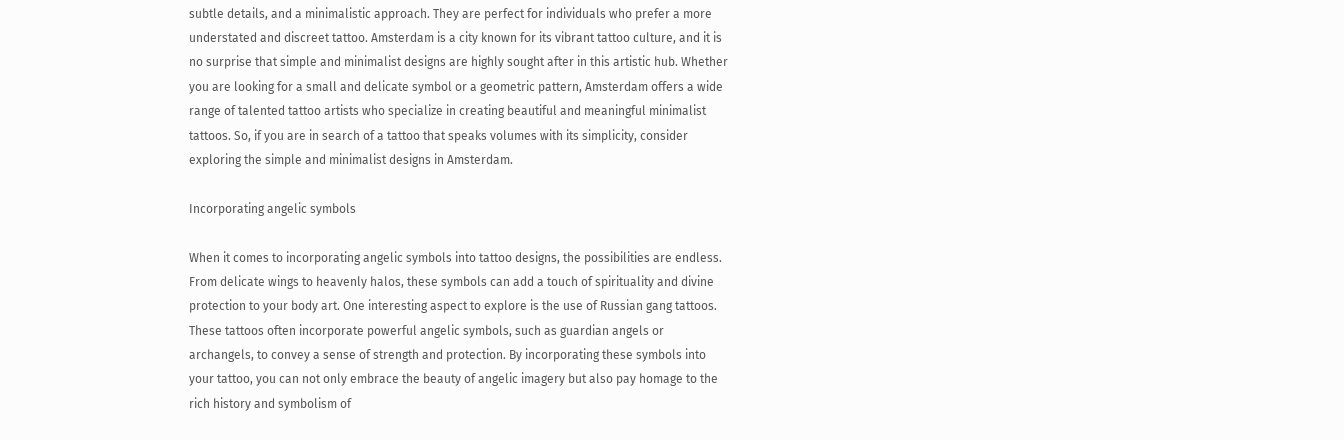subtle details, and a minimalistic approach. They are perfect for individuals who prefer a more understated and discreet tattoo. Amsterdam is a city known for its vibrant tattoo culture, and it is no surprise that simple and minimalist designs are highly sought after in this artistic hub. Whether you are looking for a small and delicate symbol or a geometric pattern, Amsterdam offers a wide range of talented tattoo artists who specialize in creating beautiful and meaningful minimalist tattoos. So, if you are in search of a tattoo that speaks volumes with its simplicity, consider exploring the simple and minimalist designs in Amsterdam.

Incorporating angelic symbols

When it comes to incorporating angelic symbols into tattoo designs, the possibilities are endless. From delicate wings to heavenly halos, these symbols can add a touch of spirituality and divine protection to your body art. One interesting aspect to explore is the use of Russian gang tattoos. These tattoos often incorporate powerful angelic symbols, such as guardian angels or archangels, to convey a sense of strength and protection. By incorporating these symbols into your tattoo, you can not only embrace the beauty of angelic imagery but also pay homage to the rich history and symbolism of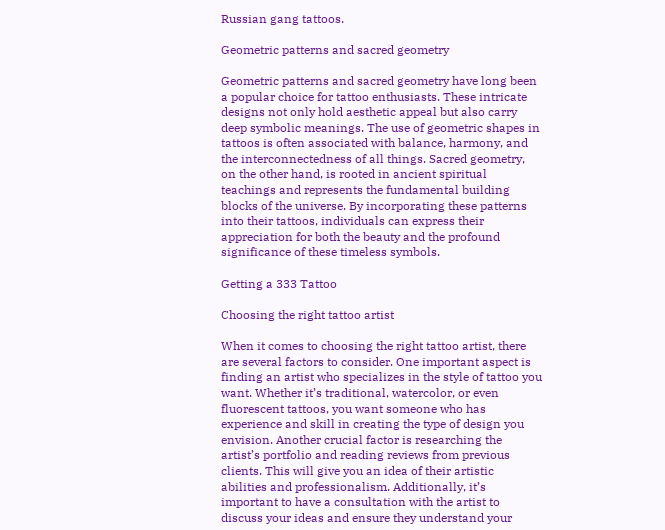Russian gang tattoos.

Geometric patterns and sacred geometry

Geometric patterns and sacred geometry have long been a popular choice for tattoo enthusiasts. These intricate designs not only hold aesthetic appeal but also carry deep symbolic meanings. The use of geometric shapes in tattoos is often associated with balance, harmony, and the interconnectedness of all things. Sacred geometry, on the other hand, is rooted in ancient spiritual teachings and represents the fundamental building blocks of the universe. By incorporating these patterns into their tattoos, individuals can express their appreciation for both the beauty and the profound significance of these timeless symbols.

Getting a 333 Tattoo

Choosing the right tattoo artist

When it comes to choosing the right tattoo artist, there are several factors to consider. One important aspect is finding an artist who specializes in the style of tattoo you want. Whether it’s traditional, watercolor, or even fluorescent tattoos, you want someone who has experience and skill in creating the type of design you envision. Another crucial factor is researching the artist’s portfolio and reading reviews from previous clients. This will give you an idea of their artistic abilities and professionalism. Additionally, it’s important to have a consultation with the artist to discuss your ideas and ensure they understand your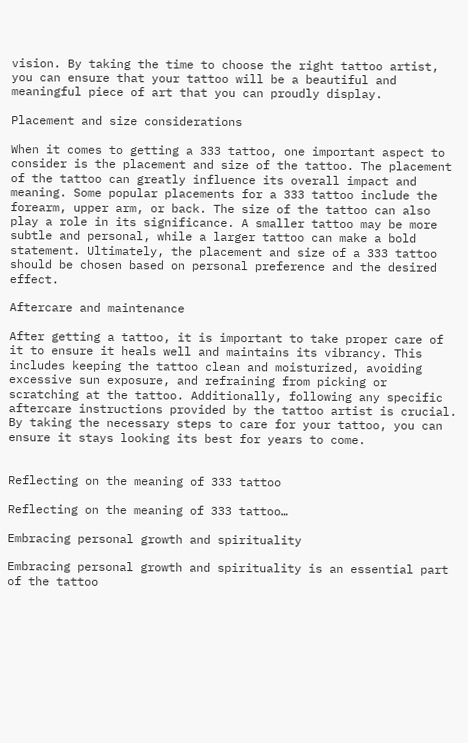vision. By taking the time to choose the right tattoo artist, you can ensure that your tattoo will be a beautiful and meaningful piece of art that you can proudly display.

Placement and size considerations

When it comes to getting a 333 tattoo, one important aspect to consider is the placement and size of the tattoo. The placement of the tattoo can greatly influence its overall impact and meaning. Some popular placements for a 333 tattoo include the forearm, upper arm, or back. The size of the tattoo can also play a role in its significance. A smaller tattoo may be more subtle and personal, while a larger tattoo can make a bold statement. Ultimately, the placement and size of a 333 tattoo should be chosen based on personal preference and the desired effect.

Aftercare and maintenance

After getting a tattoo, it is important to take proper care of it to ensure it heals well and maintains its vibrancy. This includes keeping the tattoo clean and moisturized, avoiding excessive sun exposure, and refraining from picking or scratching at the tattoo. Additionally, following any specific aftercare instructions provided by the tattoo artist is crucial. By taking the necessary steps to care for your tattoo, you can ensure it stays looking its best for years to come.


Reflecting on the meaning of 333 tattoo

Reflecting on the meaning of 333 tattoo…

Embracing personal growth and spirituality

Embracing personal growth and spirituality is an essential part of the tattoo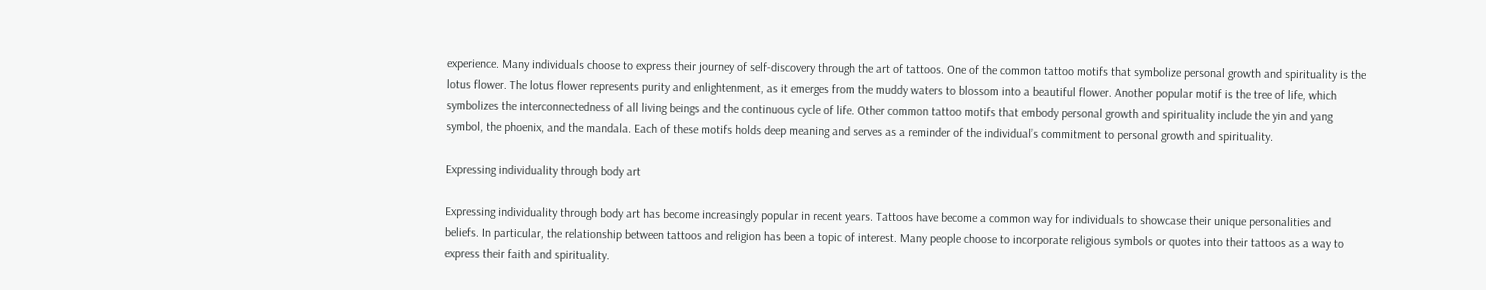experience. Many individuals choose to express their journey of self-discovery through the art of tattoos. One of the common tattoo motifs that symbolize personal growth and spirituality is the lotus flower. The lotus flower represents purity and enlightenment, as it emerges from the muddy waters to blossom into a beautiful flower. Another popular motif is the tree of life, which symbolizes the interconnectedness of all living beings and the continuous cycle of life. Other common tattoo motifs that embody personal growth and spirituality include the yin and yang symbol, the phoenix, and the mandala. Each of these motifs holds deep meaning and serves as a reminder of the individual’s commitment to personal growth and spirituality.

Expressing individuality through body art

Expressing individuality through body art has become increasingly popular in recent years. Tattoos have become a common way for individuals to showcase their unique personalities and beliefs. In particular, the relationship between tattoos and religion has been a topic of interest. Many people choose to incorporate religious symbols or quotes into their tattoos as a way to express their faith and spirituality.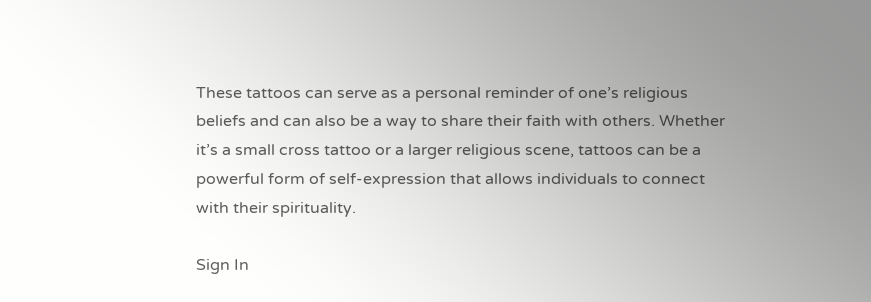These tattoos can serve as a personal reminder of one’s religious beliefs and can also be a way to share their faith with others. Whether it’s a small cross tattoo or a larger religious scene, tattoos can be a powerful form of self-expression that allows individuals to connect with their spirituality.

Sign In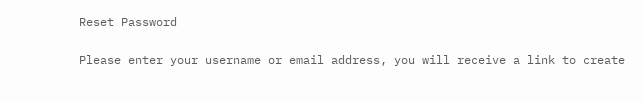Reset Password

Please enter your username or email address, you will receive a link to create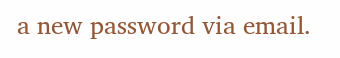a new password via email.